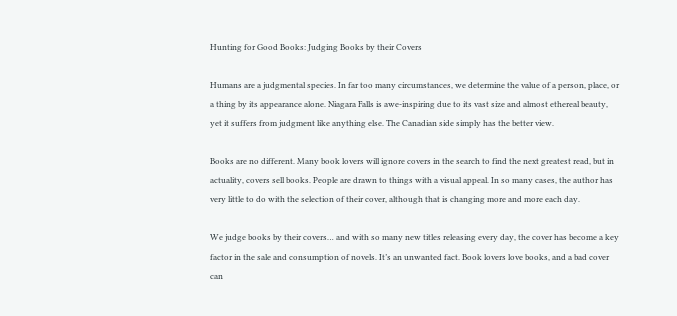Hunting for Good Books: Judging Books by their Covers

Humans are a judgmental species. In far too many circumstances, we determine the value of a person, place, or a thing by its appearance alone. Niagara Falls is awe-inspiring due to its vast size and almost ethereal beauty, yet it suffers from judgment like anything else. The Canadian side simply has the better view.

Books are no different. Many book lovers will ignore covers in the search to find the next greatest read, but in actuality, covers sell books. People are drawn to things with a visual appeal. In so many cases, the author has very little to do with the selection of their cover, although that is changing more and more each day.

We judge books by their covers… and with so many new titles releasing every day, the cover has become a key factor in the sale and consumption of novels. It’s an unwanted fact. Book lovers love books, and a bad cover can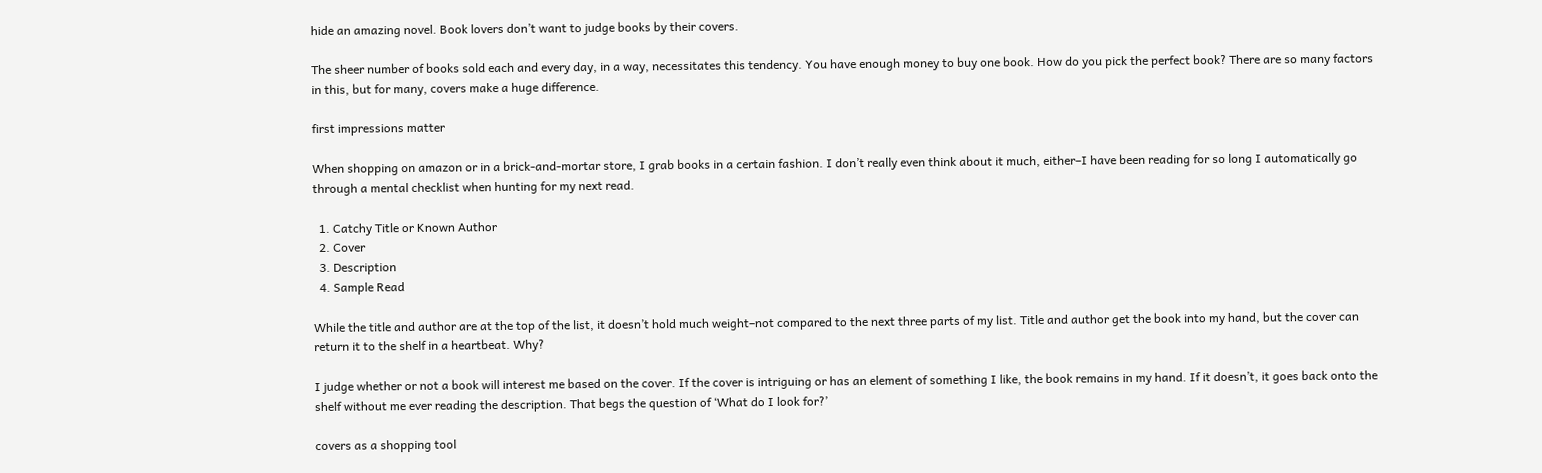hide an amazing novel. Book lovers don’t want to judge books by their covers.

The sheer number of books sold each and every day, in a way, necessitates this tendency. You have enough money to buy one book. How do you pick the perfect book? There are so many factors in this, but for many, covers make a huge difference.

first impressions matter

When shopping on amazon or in a brick-and-mortar store, I grab books in a certain fashion. I don’t really even think about it much, either–I have been reading for so long I automatically go through a mental checklist when hunting for my next read.

  1. Catchy Title or Known Author
  2. Cover
  3. Description
  4. Sample Read

While the title and author are at the top of the list, it doesn’t hold much weight–not compared to the next three parts of my list. Title and author get the book into my hand, but the cover can return it to the shelf in a heartbeat. Why?

I judge whether or not a book will interest me based on the cover. If the cover is intriguing or has an element of something I like, the book remains in my hand. If it doesn’t, it goes back onto the shelf without me ever reading the description. That begs the question of ‘What do I look for?’

covers as a shopping tool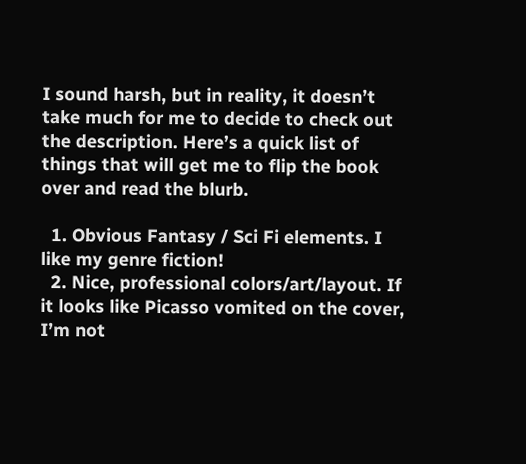I sound harsh, but in reality, it doesn’t take much for me to decide to check out the description. Here’s a quick list of things that will get me to flip the book over and read the blurb.

  1. Obvious Fantasy / Sci Fi elements. I like my genre fiction!
  2. Nice, professional colors/art/layout. If it looks like Picasso vomited on the cover, I’m not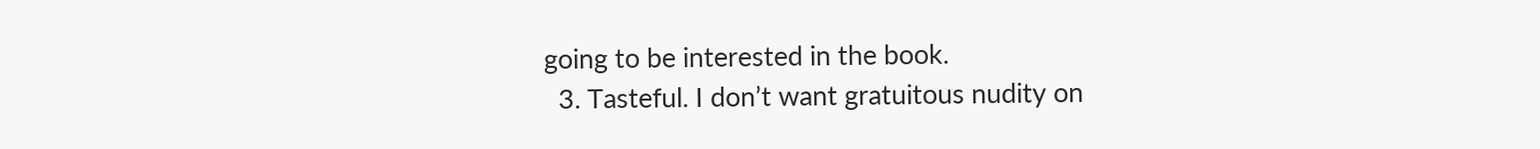going to be interested in the book.
  3. Tasteful. I don’t want gratuitous nudity on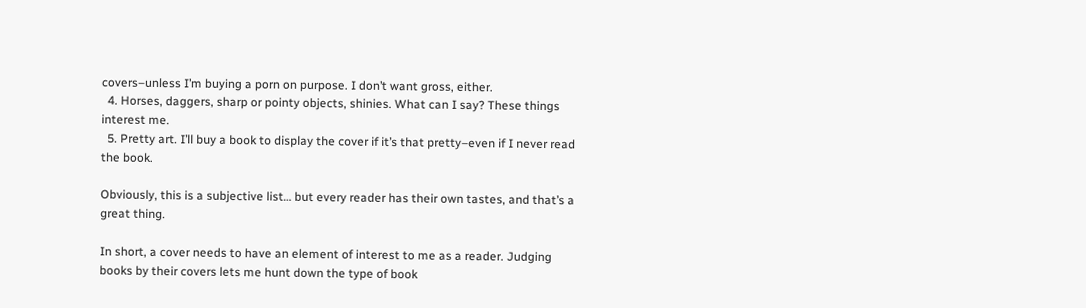covers–unless I’m buying a porn on purpose. I don’t want gross, either.
  4. Horses, daggers, sharp or pointy objects, shinies. What can I say? These things interest me.
  5. Pretty art. I’ll buy a book to display the cover if it’s that pretty–even if I never read the book.

Obviously, this is a subjective list… but every reader has their own tastes, and that’s a great thing.

In short, a cover needs to have an element of interest to me as a reader. Judging books by their covers lets me hunt down the type of book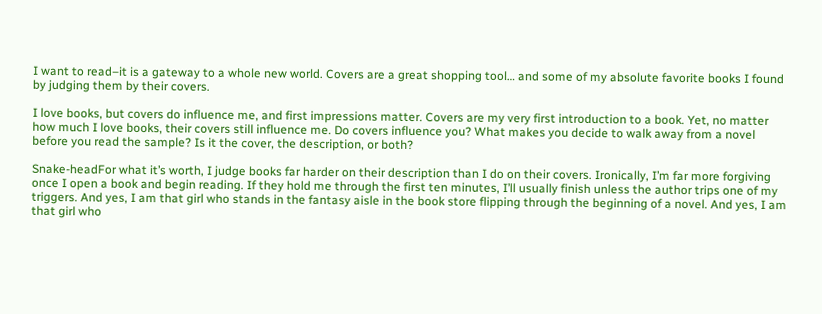I want to read–it is a gateway to a whole new world. Covers are a great shopping tool… and some of my absolute favorite books I found by judging them by their covers.

I love books, but covers do influence me, and first impressions matter. Covers are my very first introduction to a book. Yet, no matter how much I love books, their covers still influence me. Do covers influence you? What makes you decide to walk away from a novel before you read the sample? Is it the cover, the description, or both?

Snake-headFor what it’s worth, I judge books far harder on their description than I do on their covers. Ironically, I’m far more forgiving once I open a book and begin reading. If they hold me through the first ten minutes, I’ll usually finish unless the author trips one of my triggers. And yes, I am that girl who stands in the fantasy aisle in the book store flipping through the beginning of a novel. And yes, I am that girl who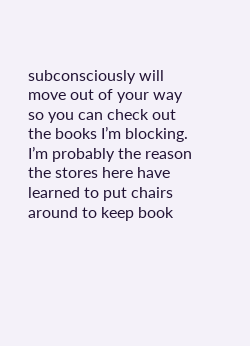subconsciously will move out of your way so you can check out the books I’m blocking. I’m probably the reason the stores here have learned to put chairs around to keep book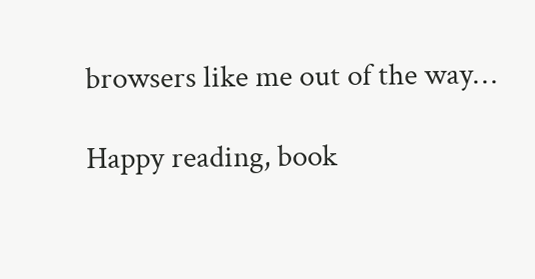browsers like me out of the way…

Happy reading, book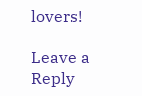lovers!

Leave a Reply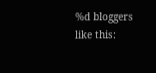%d bloggers like this: